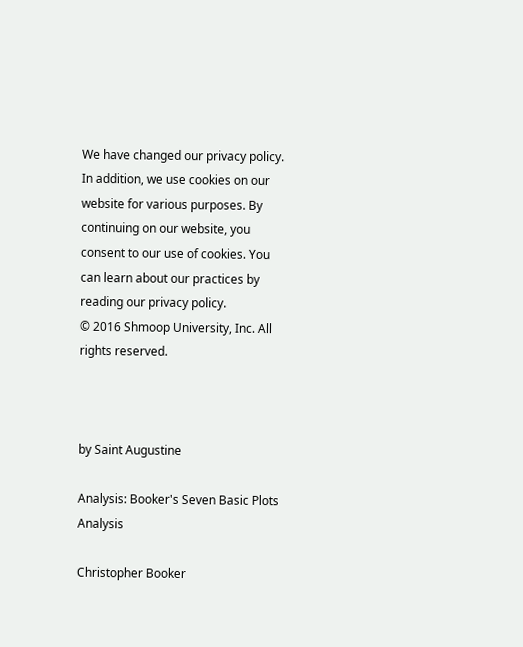We have changed our privacy policy. In addition, we use cookies on our website for various purposes. By continuing on our website, you consent to our use of cookies. You can learn about our practices by reading our privacy policy.
© 2016 Shmoop University, Inc. All rights reserved.



by Saint Augustine

Analysis: Booker's Seven Basic Plots Analysis

Christopher Booker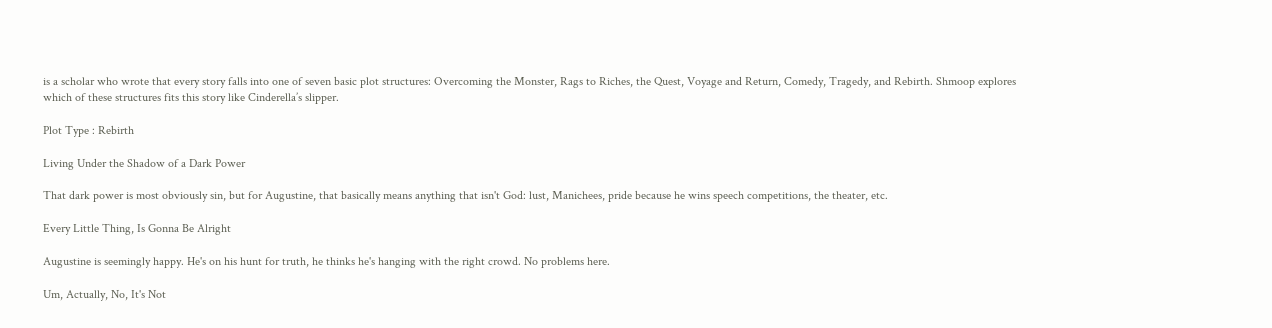is a scholar who wrote that every story falls into one of seven basic plot structures: Overcoming the Monster, Rags to Riches, the Quest, Voyage and Return, Comedy, Tragedy, and Rebirth. Shmoop explores which of these structures fits this story like Cinderella’s slipper.

Plot Type : Rebirth

Living Under the Shadow of a Dark Power

That dark power is most obviously sin, but for Augustine, that basically means anything that isn't God: lust, Manichees, pride because he wins speech competitions, the theater, etc.

Every Little Thing, Is Gonna Be Alright

Augustine is seemingly happy. He's on his hunt for truth, he thinks he's hanging with the right crowd. No problems here.

Um, Actually, No, It's Not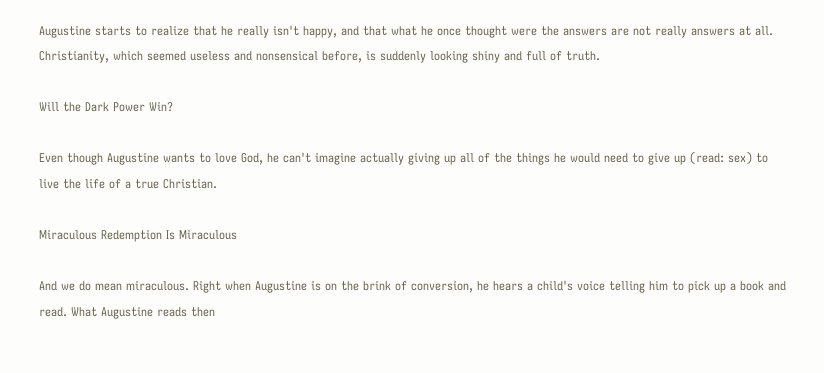Augustine starts to realize that he really isn't happy, and that what he once thought were the answers are not really answers at all. Christianity, which seemed useless and nonsensical before, is suddenly looking shiny and full of truth.

Will the Dark Power Win?

Even though Augustine wants to love God, he can't imagine actually giving up all of the things he would need to give up (read: sex) to live the life of a true Christian.

Miraculous Redemption Is Miraculous

And we do mean miraculous. Right when Augustine is on the brink of conversion, he hears a child's voice telling him to pick up a book and read. What Augustine reads then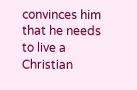convinces him that he needs to live a Christian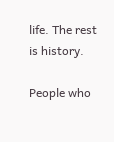life. The rest is history.

People who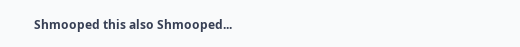Shmooped this also Shmooped...